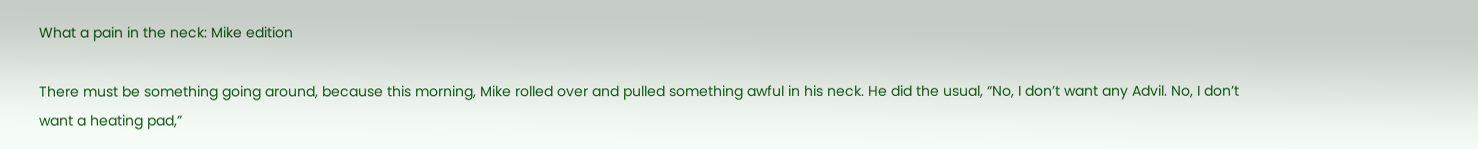What a pain in the neck: Mike edition

There must be something going around, because this morning, Mike rolled over and pulled something awful in his neck. He did the usual, “No, I don’t want any Advil. No, I don’t want a heating pad,”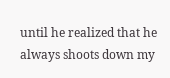until he realized that he always shoots down my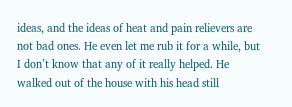ideas, and the ideas of heat and pain relievers are not bad ones. He even let me rub it for a while, but I don’t know that any of it really helped. He walked out of the house with his head still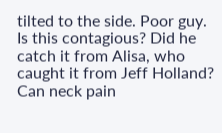tilted to the side. Poor guy. Is this contagious? Did he catch it from Alisa, who caught it from Jeff Holland? Can neck pain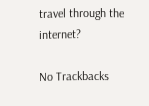travel through the internet?

No Trackbacks